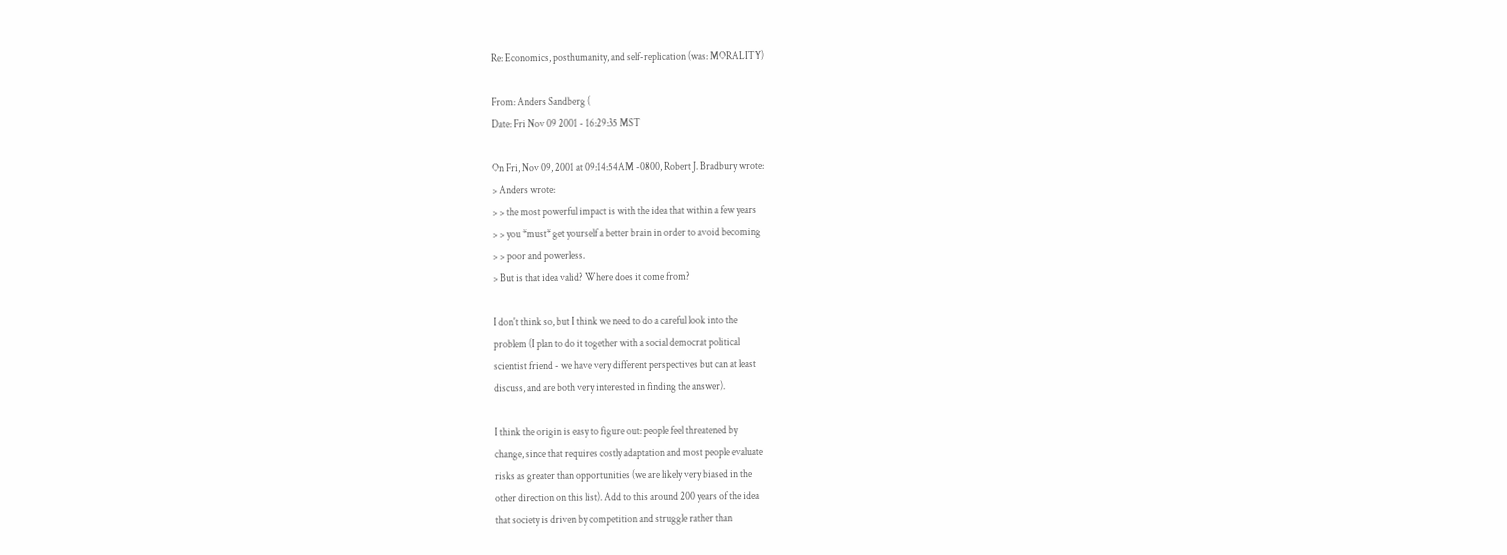Re: Economics, posthumanity, and self-replication (was: MORALITY)

From: Anders Sandberg (
Date: Fri Nov 09 2001 - 16:29:35 MST

On Fri, Nov 09, 2001 at 09:14:54AM -0800, Robert J. Bradbury wrote:
> Anders wrote:
> > the most powerful impact is with the idea that within a few years
> > you *must* get yourself a better brain in order to avoid becoming
> > poor and powerless.
> But is that idea valid? Where does it come from?

I don't think so, but I think we need to do a careful look into the
problem (I plan to do it together with a social democrat political
scientist friend - we have very different perspectives but can at least
discuss, and are both very interested in finding the answer).

I think the origin is easy to figure out: people feel threatened by
change, since that requires costly adaptation and most people evaluate
risks as greater than opportunities (we are likely very biased in the
other direction on this list). Add to this around 200 years of the idea
that society is driven by competition and struggle rather than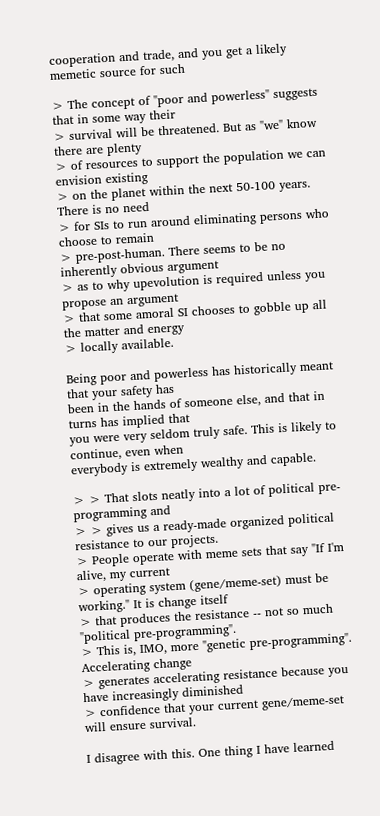cooperation and trade, and you get a likely memetic source for such

> The concept of "poor and powerless" suggests that in some way their
> survival will be threatened. But as "we" know there are plenty
> of resources to support the population we can envision existing
> on the planet within the next 50-100 years. There is no need
> for SIs to run around eliminating persons who choose to remain
> pre-post-human. There seems to be no inherently obvious argument
> as to why upevolution is required unless you propose an argument
> that some amoral SI chooses to gobble up all the matter and energy
> locally available.

Being poor and powerless has historically meant that your safety has
been in the hands of someone else, and that in turns has implied that
you were very seldom truly safe. This is likely to continue, even when
everybody is extremely wealthy and capable.

> > That slots neatly into a lot of political pre-programming and
> > gives us a ready-made organized political resistance to our projects.
> People operate with meme sets that say "If I'm alive, my current
> operating system (gene/meme-set) must be working." It is change itself
> that produces the resistance -- not so much "political pre-programming".
> This is, IMO, more "genetic pre-programming". Accelerating change
> generates accelerating resistance because you have increasingly diminished
> confidence that your current gene/meme-set will ensure survival.

I disagree with this. One thing I have learned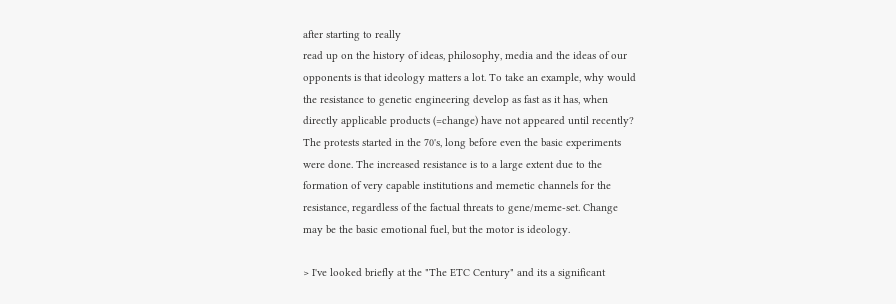after starting to really
read up on the history of ideas, philosophy, media and the ideas of our
opponents is that ideology matters a lot. To take an example, why would
the resistance to genetic engineering develop as fast as it has, when
directly applicable products (=change) have not appeared until recently?
The protests started in the 70's, long before even the basic experiments
were done. The increased resistance is to a large extent due to the
formation of very capable institutions and memetic channels for the
resistance, regardless of the factual threats to gene/meme-set. Change
may be the basic emotional fuel, but the motor is ideology.

> I've looked briefly at the "The ETC Century" and its a significant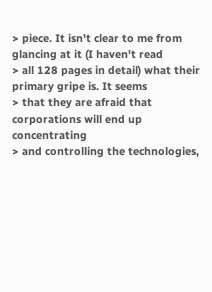> piece. It isn't clear to me from glancing at it (I haven't read
> all 128 pages in detail) what their primary gripe is. It seems
> that they are afraid that corporations will end up concentrating
> and controlling the technologies,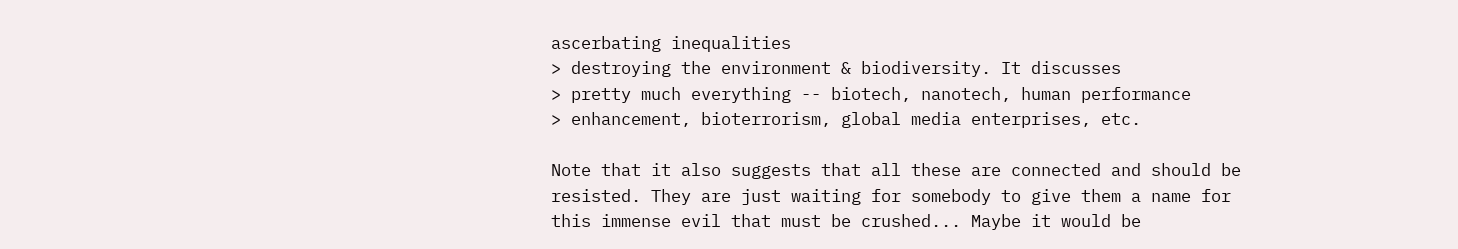ascerbating inequalities
> destroying the environment & biodiversity. It discusses
> pretty much everything -- biotech, nanotech, human performance
> enhancement, bioterrorism, global media enterprises, etc.

Note that it also suggests that all these are connected and should be
resisted. They are just waiting for somebody to give them a name for
this immense evil that must be crushed... Maybe it would be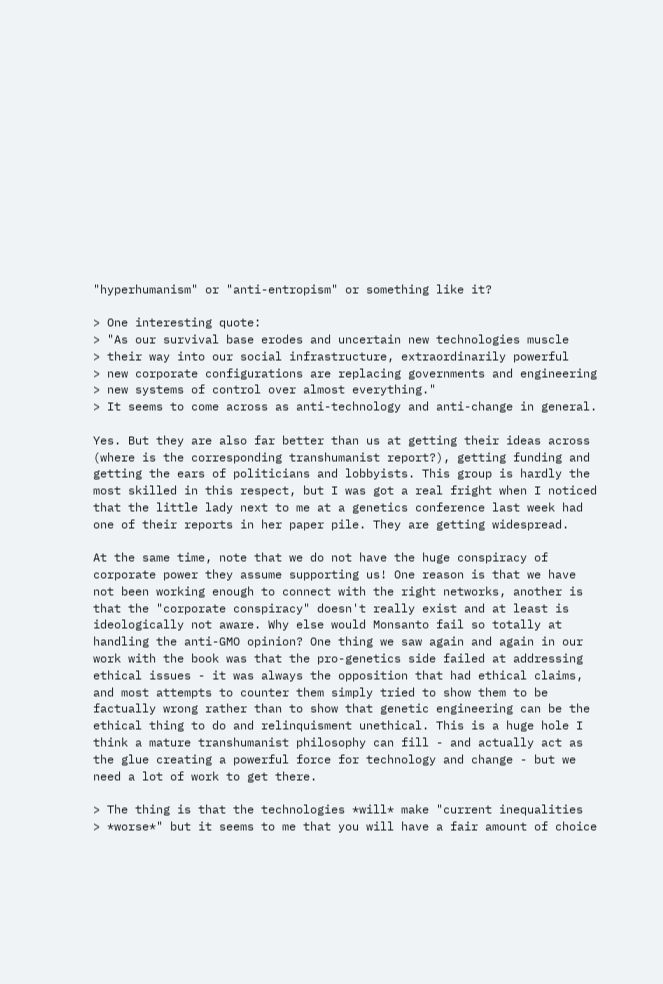"hyperhumanism" or "anti-entropism" or something like it?

> One interesting quote:
> "As our survival base erodes and uncertain new technologies muscle
> their way into our social infrastructure, extraordinarily powerful
> new corporate configurations are replacing governments and engineering
> new systems of control over almost everything."
> It seems to come across as anti-technology and anti-change in general.

Yes. But they are also far better than us at getting their ideas across
(where is the corresponding transhumanist report?), getting funding and
getting the ears of politicians and lobbyists. This group is hardly the
most skilled in this respect, but I was got a real fright when I noticed
that the little lady next to me at a genetics conference last week had
one of their reports in her paper pile. They are getting widespread.

At the same time, note that we do not have the huge conspiracy of
corporate power they assume supporting us! One reason is that we have
not been working enough to connect with the right networks, another is
that the "corporate conspiracy" doesn't really exist and at least is
ideologically not aware. Why else would Monsanto fail so totally at
handling the anti-GMO opinion? One thing we saw again and again in our
work with the book was that the pro-genetics side failed at addressing
ethical issues - it was always the opposition that had ethical claims,
and most attempts to counter them simply tried to show them to be
factually wrong rather than to show that genetic engineering can be the
ethical thing to do and relinquisment unethical. This is a huge hole I
think a mature transhumanist philosophy can fill - and actually act as
the glue creating a powerful force for technology and change - but we
need a lot of work to get there.

> The thing is that the technologies *will* make "current inequalities
> *worse*" but it seems to me that you will have a fair amount of choice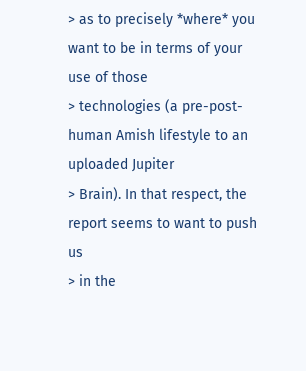> as to precisely *where* you want to be in terms of your use of those
> technologies (a pre-post-human Amish lifestyle to an uploaded Jupiter
> Brain). In that respect, the report seems to want to push us
> in the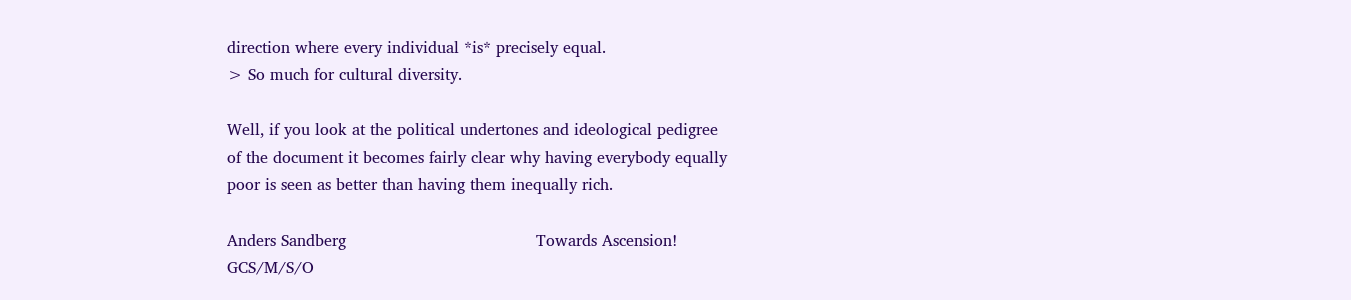direction where every individual *is* precisely equal.
> So much for cultural diversity.

Well, if you look at the political undertones and ideological pedigree
of the document it becomes fairly clear why having everybody equally
poor is seen as better than having them inequally rich.

Anders Sandberg                                      Towards Ascension!
GCS/M/S/O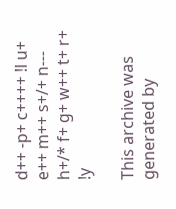d++ -p+ c++++ !l u+ e++ m++ s+/+ n--- h+/* f+ g+ w++ t+ r+ !y

This archive was generated by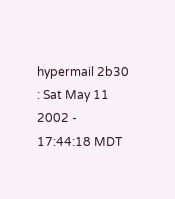hypermail 2b30 : Sat May 11 2002 - 17:44:18 MDT